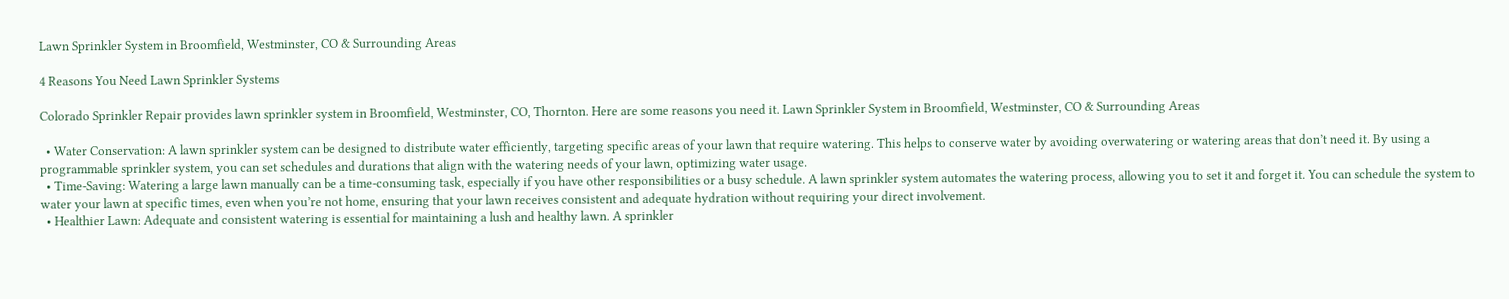Lawn Sprinkler System in Broomfield, Westminster, CO & Surrounding Areas

4 Reasons You Need Lawn Sprinkler Systems

Colorado Sprinkler Repair provides lawn sprinkler system in Broomfield, Westminster, CO, Thornton. Here are some reasons you need it. Lawn Sprinkler System in Broomfield, Westminster, CO & Surrounding Areas

  • Water Conservation: A lawn sprinkler system can be designed to distribute water efficiently, targeting specific areas of your lawn that require watering. This helps to conserve water by avoiding overwatering or watering areas that don’t need it. By using a programmable sprinkler system, you can set schedules and durations that align with the watering needs of your lawn, optimizing water usage.
  • Time-Saving: Watering a large lawn manually can be a time-consuming task, especially if you have other responsibilities or a busy schedule. A lawn sprinkler system automates the watering process, allowing you to set it and forget it. You can schedule the system to water your lawn at specific times, even when you’re not home, ensuring that your lawn receives consistent and adequate hydration without requiring your direct involvement.
  • Healthier Lawn: Adequate and consistent watering is essential for maintaining a lush and healthy lawn. A sprinkler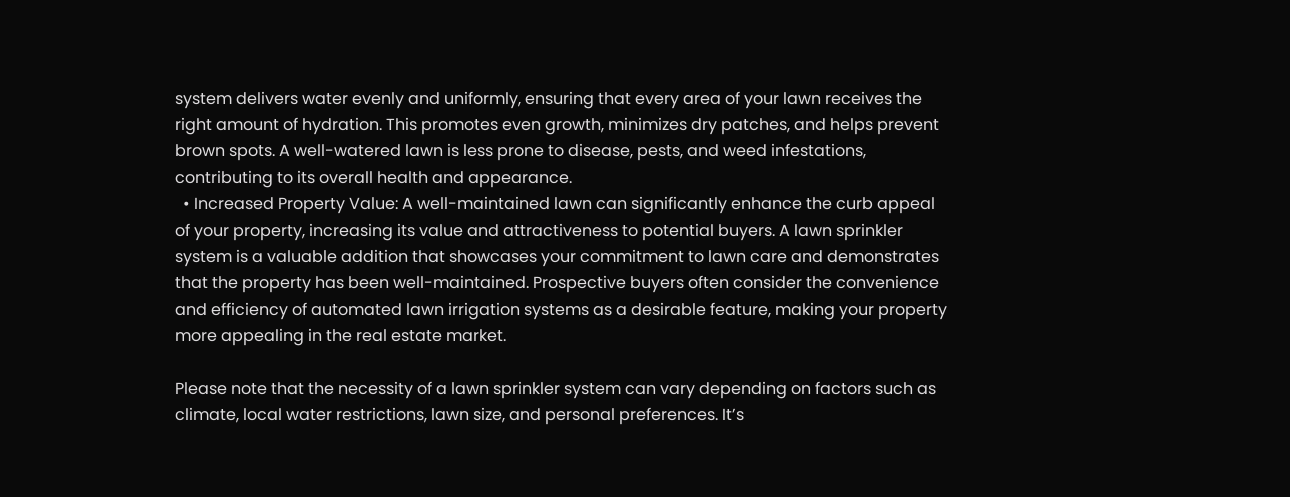system delivers water evenly and uniformly, ensuring that every area of your lawn receives the right amount of hydration. This promotes even growth, minimizes dry patches, and helps prevent brown spots. A well-watered lawn is less prone to disease, pests, and weed infestations, contributing to its overall health and appearance.
  • Increased Property Value: A well-maintained lawn can significantly enhance the curb appeal of your property, increasing its value and attractiveness to potential buyers. A lawn sprinkler system is a valuable addition that showcases your commitment to lawn care and demonstrates that the property has been well-maintained. Prospective buyers often consider the convenience and efficiency of automated lawn irrigation systems as a desirable feature, making your property more appealing in the real estate market.

Please note that the necessity of a lawn sprinkler system can vary depending on factors such as climate, local water restrictions, lawn size, and personal preferences. It’s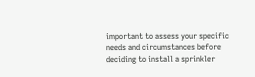important to assess your specific needs and circumstances before deciding to install a sprinkler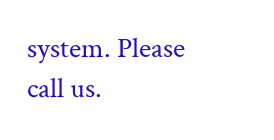system. Please call us.